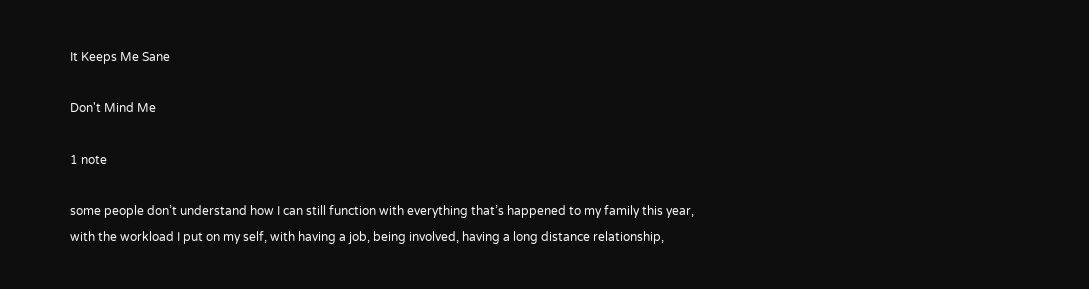It Keeps Me Sane

Don't Mind Me

1 note

some people don’t understand how I can still function with everything that’s happened to my family this year, with the workload I put on my self, with having a job, being involved, having a long distance relationship,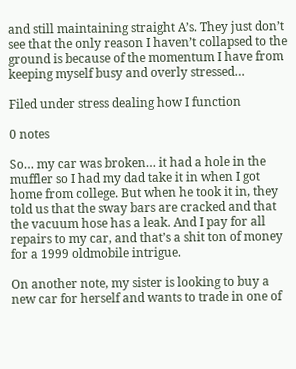and still maintaining straight A’s. They just don’t see that the only reason I haven’t collapsed to the ground is because of the momentum I have from keeping myself busy and overly stressed…

Filed under stress dealing how I function

0 notes

So… my car was broken… it had a hole in the muffler so I had my dad take it in when I got home from college. But when he took it in, they told us that the sway bars are cracked and that the vacuum hose has a leak. And I pay for all repairs to my car, and that’s a shit ton of money for a 1999 oldmobile intrigue.

On another note, my sister is looking to buy a new car for herself and wants to trade in one of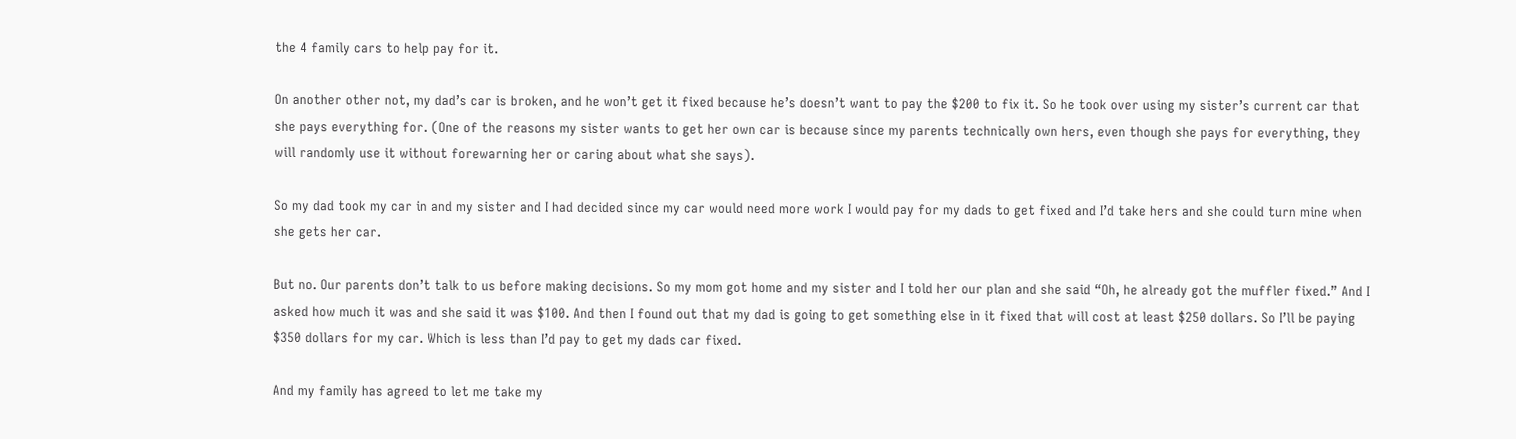the 4 family cars to help pay for it.

On another other not, my dad’s car is broken, and he won’t get it fixed because he’s doesn’t want to pay the $200 to fix it. So he took over using my sister’s current car that she pays everything for. (One of the reasons my sister wants to get her own car is because since my parents technically own hers, even though she pays for everything, they will randomly use it without forewarning her or caring about what she says).

So my dad took my car in and my sister and I had decided since my car would need more work I would pay for my dads to get fixed and I’d take hers and she could turn mine when she gets her car.

But no. Our parents don’t talk to us before making decisions. So my mom got home and my sister and I told her our plan and she said “Oh, he already got the muffler fixed.” And I asked how much it was and she said it was $100. And then I found out that my dad is going to get something else in it fixed that will cost at least $250 dollars. So I’ll be paying $350 dollars for my car. Which is less than I’d pay to get my dads car fixed.

And my family has agreed to let me take my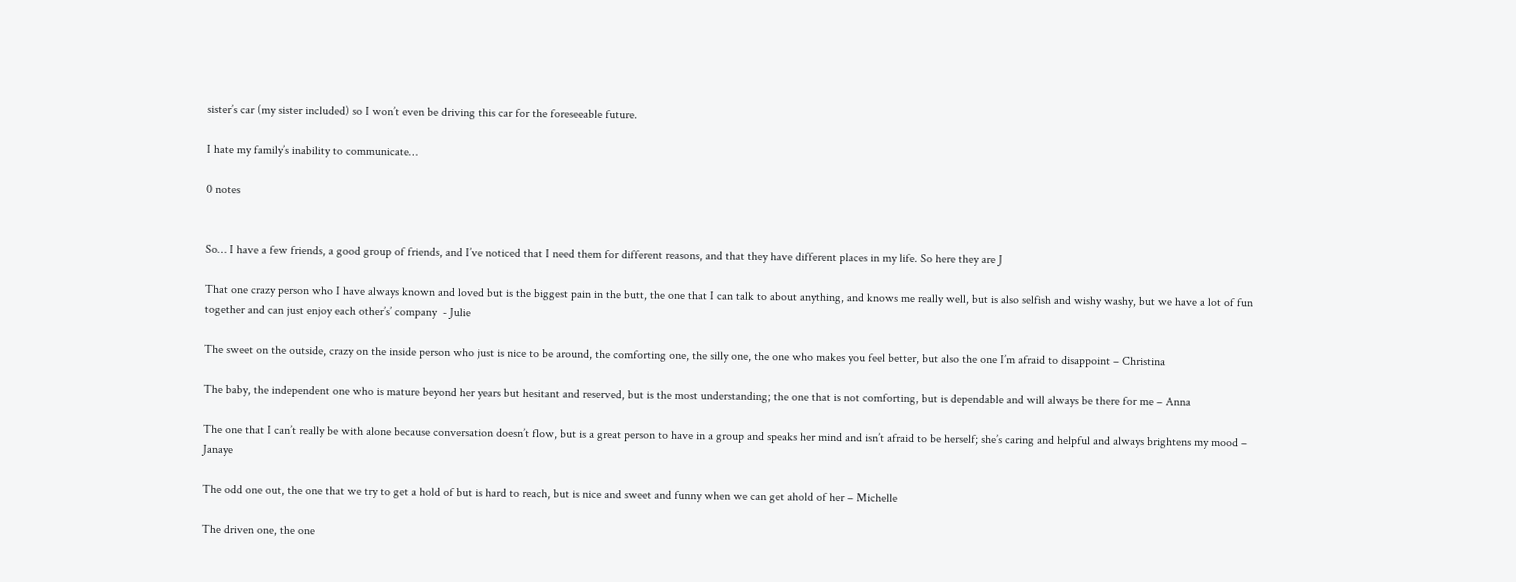sister’s car (my sister included) so I won’t even be driving this car for the foreseeable future.

I hate my family’s inability to communicate…

0 notes


So… I have a few friends, a good group of friends, and I’ve noticed that I need them for different reasons, and that they have different places in my life. So here they are J

That one crazy person who I have always known and loved but is the biggest pain in the butt, the one that I can talk to about anything, and knows me really well, but is also selfish and wishy washy, but we have a lot of fun together and can just enjoy each other’s’ company  - Julie

The sweet on the outside, crazy on the inside person who just is nice to be around, the comforting one, the silly one, the one who makes you feel better, but also the one I’m afraid to disappoint – Christina

The baby, the independent one who is mature beyond her years but hesitant and reserved, but is the most understanding; the one that is not comforting, but is dependable and will always be there for me – Anna

The one that I can’t really be with alone because conversation doesn’t flow, but is a great person to have in a group and speaks her mind and isn’t afraid to be herself; she’s caring and helpful and always brightens my mood – Janaye

The odd one out, the one that we try to get a hold of but is hard to reach, but is nice and sweet and funny when we can get ahold of her – Michelle

The driven one, the one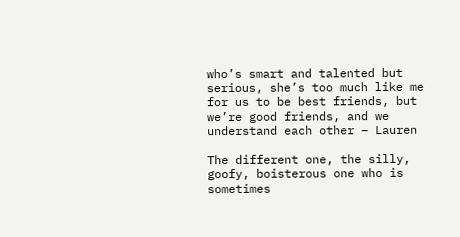who’s smart and talented but serious, she’s too much like me for us to be best friends, but we’re good friends, and we understand each other – Lauren

The different one, the silly, goofy, boisterous one who is sometimes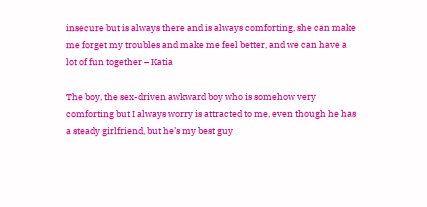insecure but is always there and is always comforting, she can make me forget my troubles and make me feel better, and we can have a lot of fun together – Katia

The boy, the sex-driven awkward boy who is somehow very comforting but I always worry is attracted to me, even though he has a steady girlfriend, but he’s my best guy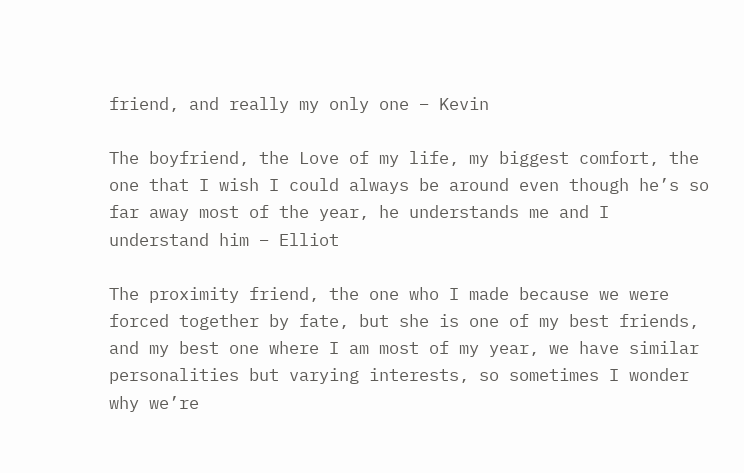friend, and really my only one – Kevin

The boyfriend, the Love of my life, my biggest comfort, the one that I wish I could always be around even though he’s so far away most of the year, he understands me and I understand him – Elliot

The proximity friend, the one who I made because we were forced together by fate, but she is one of my best friends, and my best one where I am most of my year, we have similar personalities but varying interests, so sometimes I wonder why we’re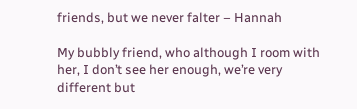friends, but we never falter – Hannah

My bubbly friend, who although I room with her, I don’t see her enough, we’re very different but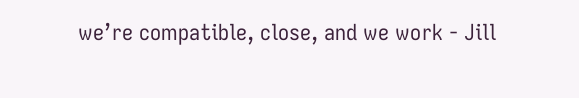we’re compatible, close, and we work - Jill